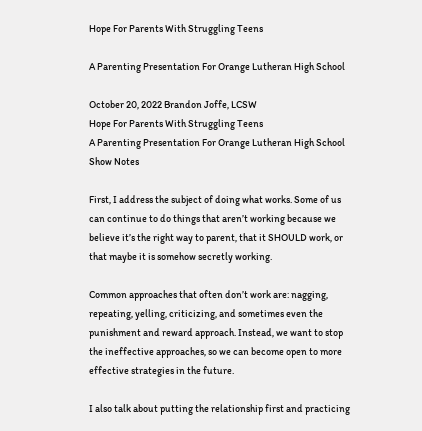Hope For Parents With Struggling Teens

A Parenting Presentation For Orange Lutheran High School

October 20, 2022 Brandon Joffe, LCSW
Hope For Parents With Struggling Teens
A Parenting Presentation For Orange Lutheran High School
Show Notes

First, I address the subject of doing what works. Some of us can continue to do things that aren’t working because we believe it’s the right way to parent, that it SHOULD work, or that maybe it is somehow secretly working.

Common approaches that often don’t work are: nagging, repeating, yelling, criticizing, and sometimes even the punishment and reward approach. Instead, we want to stop the ineffective approaches, so we can become open to more effective strategies in the future.

I also talk about putting the relationship first and practicing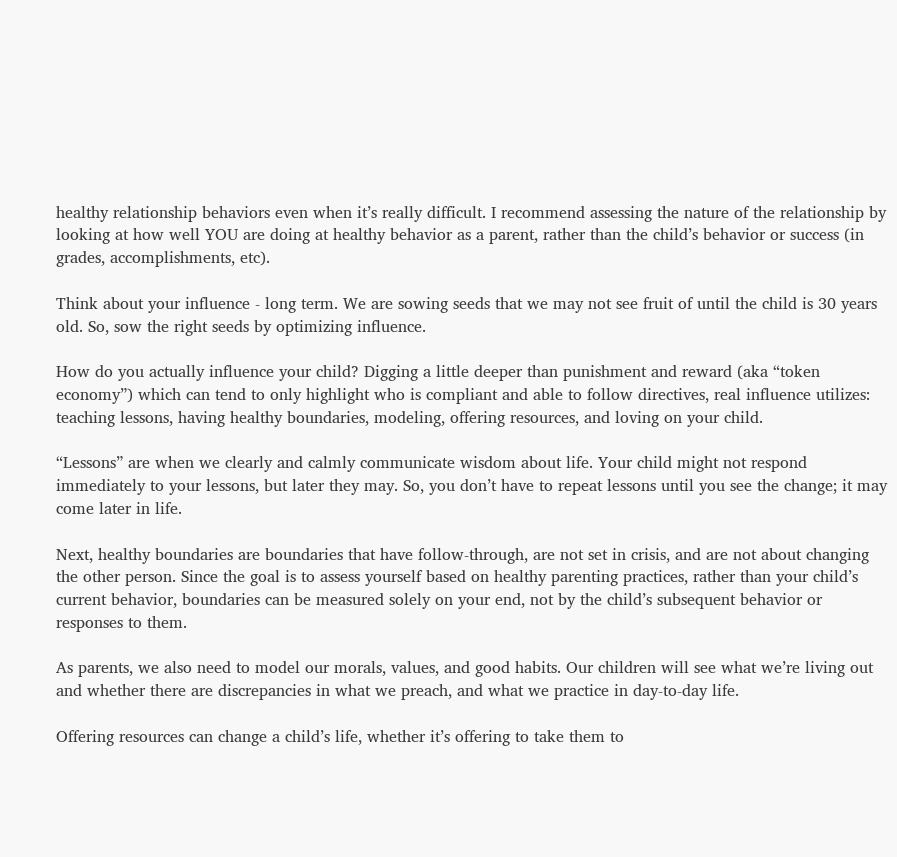healthy relationship behaviors even when it’s really difficult. I recommend assessing the nature of the relationship by looking at how well YOU are doing at healthy behavior as a parent, rather than the child’s behavior or success (in grades, accomplishments, etc).

Think about your influence - long term. We are sowing seeds that we may not see fruit of until the child is 30 years old. So, sow the right seeds by optimizing influence.

How do you actually influence your child? Digging a little deeper than punishment and reward (aka “token economy”) which can tend to only highlight who is compliant and able to follow directives, real influence utilizes: teaching lessons, having healthy boundaries, modeling, offering resources, and loving on your child.

“Lessons” are when we clearly and calmly communicate wisdom about life. Your child might not respond immediately to your lessons, but later they may. So, you don’t have to repeat lessons until you see the change; it may come later in life.

Next, healthy boundaries are boundaries that have follow-through, are not set in crisis, and are not about changing the other person. Since the goal is to assess yourself based on healthy parenting practices, rather than your child’s current behavior, boundaries can be measured solely on your end, not by the child’s subsequent behavior or responses to them.

As parents, we also need to model our morals, values, and good habits. Our children will see what we’re living out and whether there are discrepancies in what we preach, and what we practice in day-to-day life.

Offering resources can change a child’s life, whether it’s offering to take them to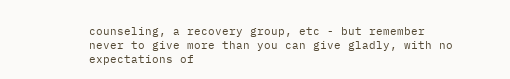counseling, a recovery group, etc - but remember never to give more than you can give gladly, with no expectations of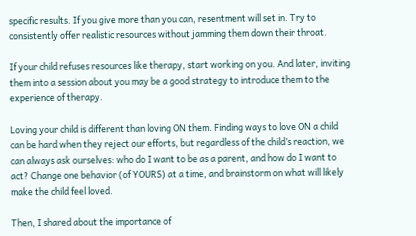specific results. If you give more than you can, resentment will set in. Try to consistently offer realistic resources without jamming them down their throat.

If your child refuses resources like therapy, start working on you. And later, inviting them into a session about you may be a good strategy to introduce them to the experience of therapy.

Loving your child is different than loving ON them. Finding ways to love ON a child can be hard when they reject our efforts, but regardless of the child’s reaction, we can always ask ourselves: who do I want to be as a parent, and how do I want to act? Change one behavior (of YOURS) at a time, and brainstorm on what will likely make the child feel loved.

Then, I shared about the importance of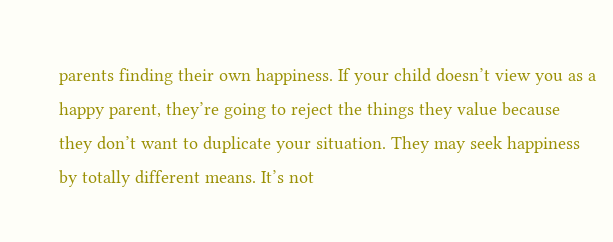parents finding their own happiness. If your child doesn’t view you as a happy parent, they’re going to reject the things they value because they don’t want to duplicate your situation. They may seek happiness by totally different means. It’s not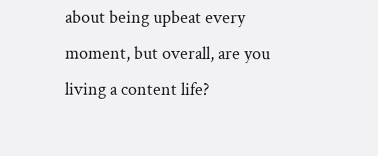about being upbeat every moment, but overall, are you living a content life?